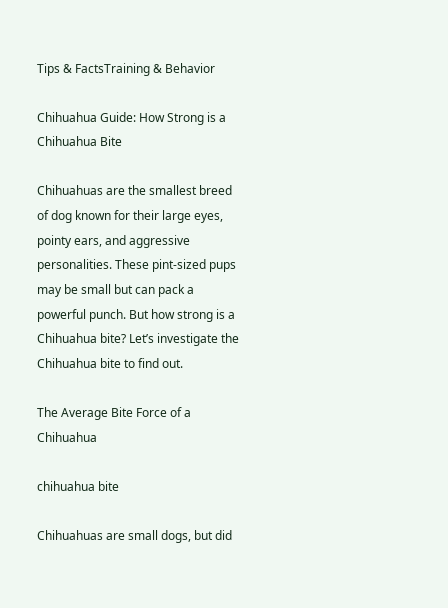Tips & FactsTraining & Behavior

Chihuahua Guide: How Strong is a Chihuahua Bite

Chihuahuas are the smallest breed of dog known for their large eyes, pointy ears, and aggressive personalities. These pint-sized pups may be small but can pack a powerful punch. But how strong is a Chihuahua bite? Let’s investigate the Chihuahua bite to find out.

The Average Bite Force of a Chihuahua

chihuahua bite

Chihuahuas are small dogs, but did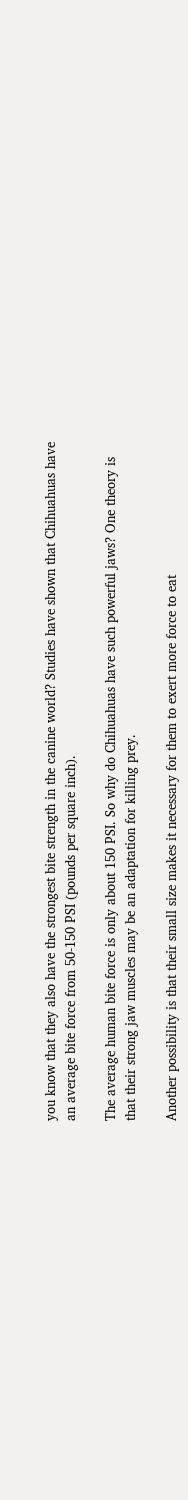you know that they also have the strongest bite strength in the canine world? Studies have shown that Chihuahuas have an average bite force from 50-150 PSI (pounds per square inch).

The average human bite force is only about 150 PSI. So why do Chihuahuas have such powerful jaws? One theory is that their strong jaw muscles may be an adaptation for killing prey.

Another possibility is that their small size makes it necessary for them to exert more force to eat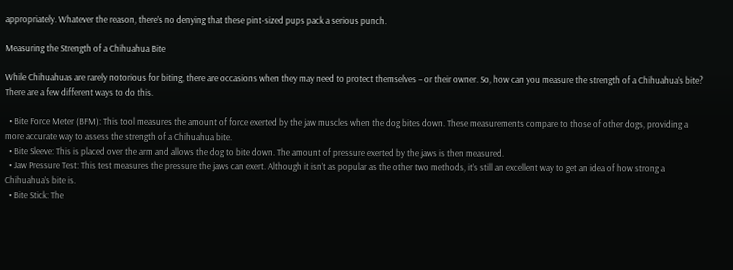appropriately. Whatever the reason, there’s no denying that these pint-sized pups pack a serious punch.

Measuring the Strength of a Chihuahua Bite

While Chihuahuas are rarely notorious for biting, there are occasions when they may need to protect themselves – or their owner. So, how can you measure the strength of a Chihuahua’s bite? There are a few different ways to do this.

  • Bite Force Meter (BFM): This tool measures the amount of force exerted by the jaw muscles when the dog bites down. These measurements compare to those of other dogs, providing a more accurate way to assess the strength of a Chihuahua bite.
  • Bite Sleeve: This is placed over the arm and allows the dog to bite down. The amount of pressure exerted by the jaws is then measured.
  • Jaw Pressure Test: This test measures the pressure the jaws can exert. Although it isn’t as popular as the other two methods, it’s still an excellent way to get an idea of how strong a Chihuahua’s bite is.
  • Bite Stick: The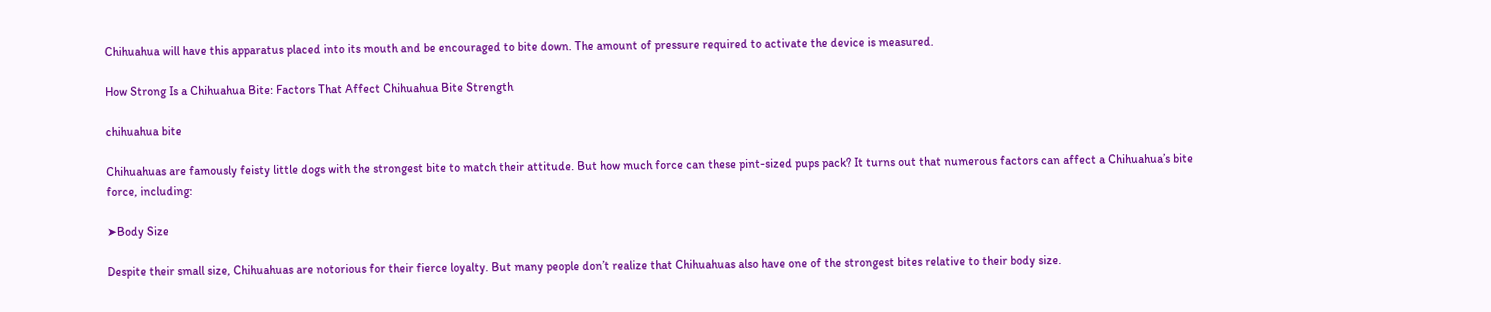Chihuahua will have this apparatus placed into its mouth and be encouraged to bite down. The amount of pressure required to activate the device is measured.

How Strong Is a Chihuahua Bite: Factors That Affect Chihuahua Bite Strength

chihuahua bite

Chihuahuas are famously feisty little dogs with the strongest bite to match their attitude. But how much force can these pint-sized pups pack? It turns out that numerous factors can affect a Chihuahua’s bite force, including:

➤Body Size

Despite their small size, Chihuahuas are notorious for their fierce loyalty. But many people don’t realize that Chihuahuas also have one of the strongest bites relative to their body size.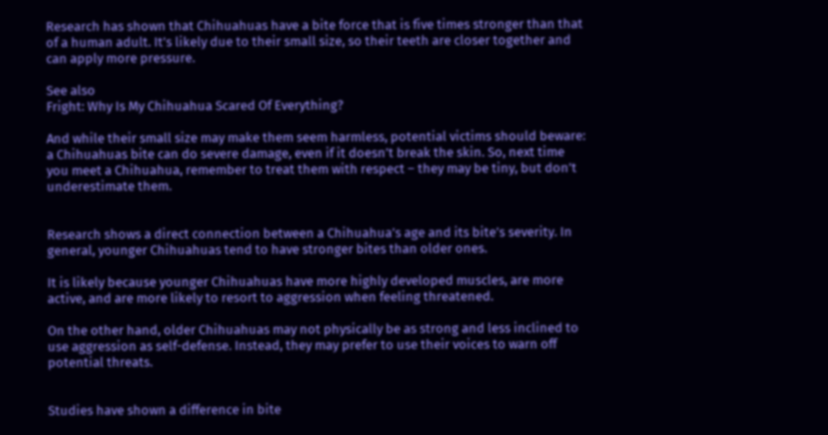Research has shown that Chihuahuas have a bite force that is five times stronger than that of a human adult. It’s likely due to their small size, so their teeth are closer together and can apply more pressure.

See also
Fright: Why Is My Chihuahua Scared Of Everything?

And while their small size may make them seem harmless, potential victims should beware: a Chihuahuas bite can do severe damage, even if it doesn’t break the skin. So, next time you meet a Chihuahua, remember to treat them with respect – they may be tiny, but don’t underestimate them.


Research shows a direct connection between a Chihuahua’s age and its bite’s severity. In general, younger Chihuahuas tend to have stronger bites than older ones.

It is likely because younger Chihuahuas have more highly developed muscles, are more active, and are more likely to resort to aggression when feeling threatened.

On the other hand, older Chihuahuas may not physically be as strong and less inclined to use aggression as self-defense. Instead, they may prefer to use their voices to warn off potential threats.


Studies have shown a difference in bite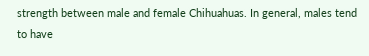strength between male and female Chihuahuas. In general, males tend to have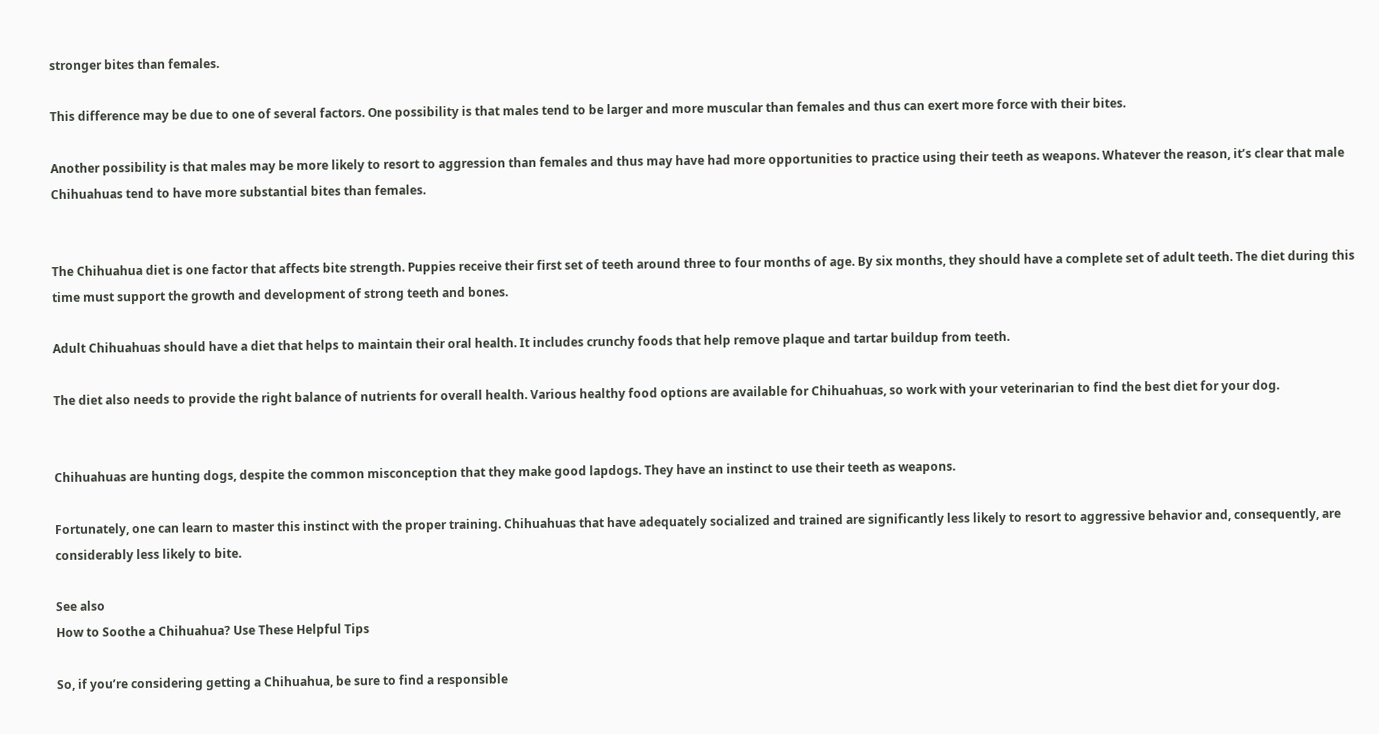stronger bites than females.

This difference may be due to one of several factors. One possibility is that males tend to be larger and more muscular than females and thus can exert more force with their bites.

Another possibility is that males may be more likely to resort to aggression than females and thus may have had more opportunities to practice using their teeth as weapons. Whatever the reason, it’s clear that male Chihuahuas tend to have more substantial bites than females.


The Chihuahua diet is one factor that affects bite strength. Puppies receive their first set of teeth around three to four months of age. By six months, they should have a complete set of adult teeth. The diet during this time must support the growth and development of strong teeth and bones.

Adult Chihuahuas should have a diet that helps to maintain their oral health. It includes crunchy foods that help remove plaque and tartar buildup from teeth.

The diet also needs to provide the right balance of nutrients for overall health. Various healthy food options are available for Chihuahuas, so work with your veterinarian to find the best diet for your dog.


Chihuahuas are hunting dogs, despite the common misconception that they make good lapdogs. They have an instinct to use their teeth as weapons.

Fortunately, one can learn to master this instinct with the proper training. Chihuahuas that have adequately socialized and trained are significantly less likely to resort to aggressive behavior and, consequently, are considerably less likely to bite.

See also
How to Soothe a Chihuahua? Use These Helpful Tips

So, if you’re considering getting a Chihuahua, be sure to find a responsible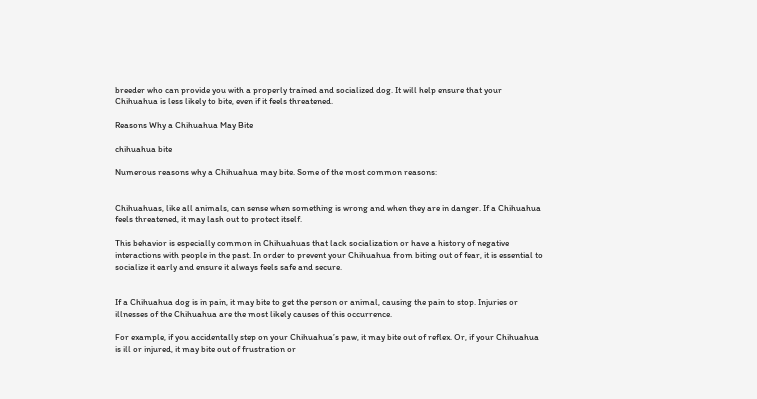breeder who can provide you with a properly trained and socialized dog. It will help ensure that your Chihuahua is less likely to bite, even if it feels threatened.

Reasons Why a Chihuahua May Bite

chihuahua bite

Numerous reasons why a Chihuahua may bite. Some of the most common reasons:


Chihuahuas, like all animals, can sense when something is wrong and when they are in danger. If a Chihuahua feels threatened, it may lash out to protect itself.

This behavior is especially common in Chihuahuas that lack socialization or have a history of negative interactions with people in the past. In order to prevent your Chihuahua from biting out of fear, it is essential to socialize it early and ensure it always feels safe and secure.


If a Chihuahua dog is in pain, it may bite to get the person or animal, causing the pain to stop. Injuries or illnesses of the Chihuahua are the most likely causes of this occurrence.

For example, if you accidentally step on your Chihuahua’s paw, it may bite out of reflex. Or, if your Chihuahua is ill or injured, it may bite out of frustration or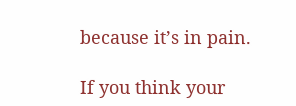because it’s in pain.

If you think your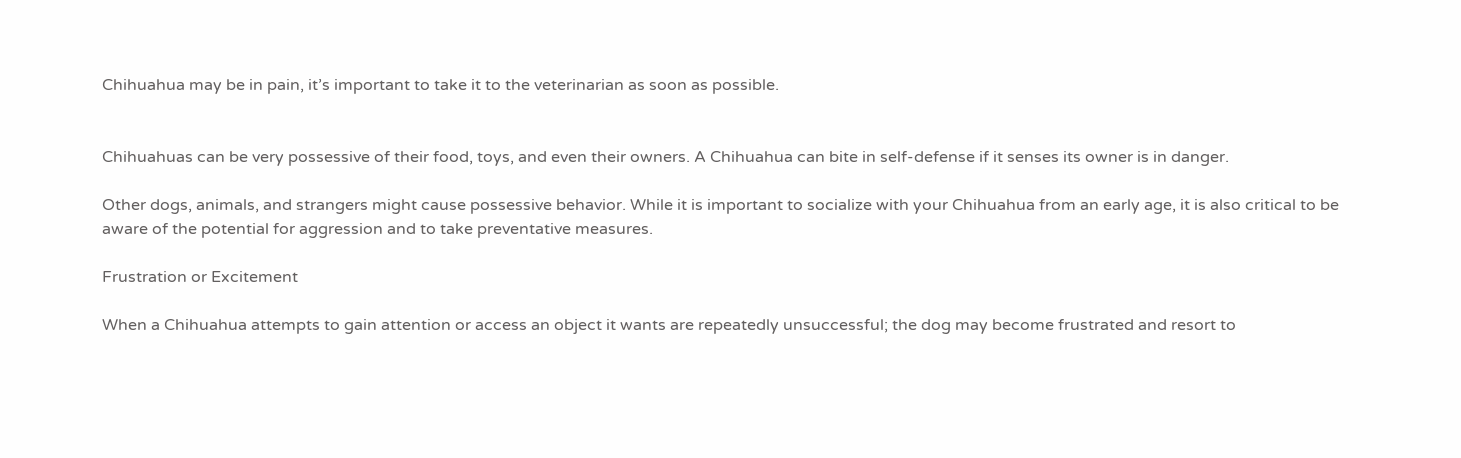Chihuahua may be in pain, it’s important to take it to the veterinarian as soon as possible.


Chihuahuas can be very possessive of their food, toys, and even their owners. A Chihuahua can bite in self-defense if it senses its owner is in danger.

Other dogs, animals, and strangers might cause possessive behavior. While it is important to socialize with your Chihuahua from an early age, it is also critical to be aware of the potential for aggression and to take preventative measures.

Frustration or Excitement

When a Chihuahua attempts to gain attention or access an object it wants are repeatedly unsuccessful; the dog may become frustrated and resort to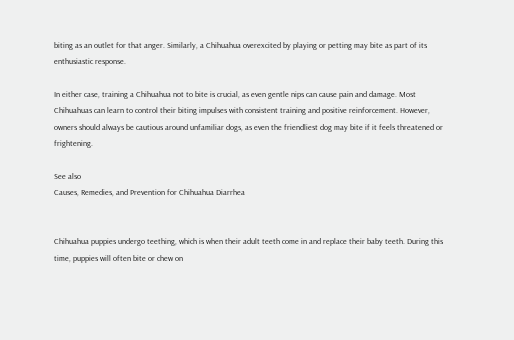biting as an outlet for that anger. Similarly, a Chihuahua overexcited by playing or petting may bite as part of its enthusiastic response.

In either case, training a Chihuahua not to bite is crucial, as even gentle nips can cause pain and damage. Most Chihuahuas can learn to control their biting impulses with consistent training and positive reinforcement. However, owners should always be cautious around unfamiliar dogs, as even the friendliest dog may bite if it feels threatened or frightening.

See also
Causes, Remedies, and Prevention for Chihuahua Diarrhea


Chihuahua puppies undergo teething, which is when their adult teeth come in and replace their baby teeth. During this time, puppies will often bite or chew on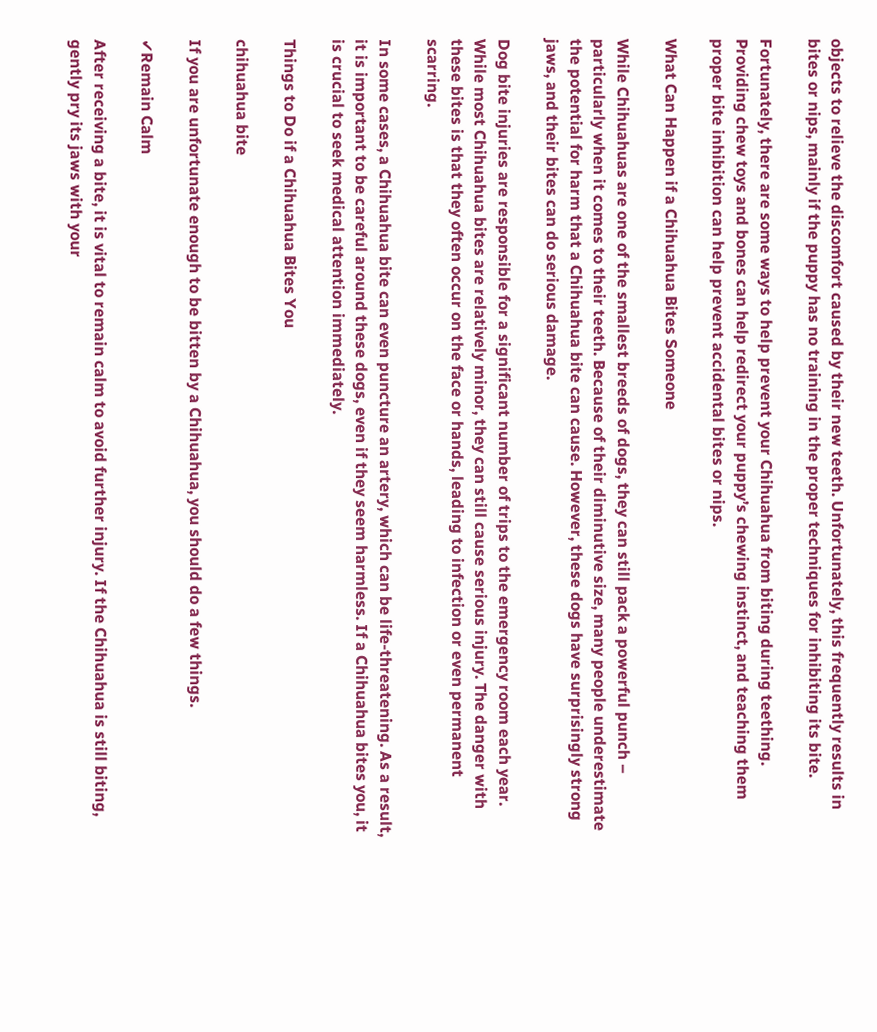objects to relieve the discomfort caused by their new teeth. Unfortunately, this frequently results in bites or nips, mainly if the puppy has no training in the proper techniques for inhibiting its bite.

Fortunately, there are some ways to help prevent your Chihuahua from biting during teething. Providing chew toys and bones can help redirect your puppy’s chewing instinct, and teaching them proper bite inhibition can help prevent accidental bites or nips.

What Can Happen if a Chihuahua Bites Someone

While Chihuahuas are one of the smallest breeds of dogs, they can still pack a powerful punch – particularly when it comes to their teeth. Because of their diminutive size, many people underestimate the potential for harm that a Chihuahua bite can cause. However, these dogs have surprisingly strong jaws, and their bites can do serious damage.

Dog bite injuries are responsible for a significant number of trips to the emergency room each year. While most Chihuahua bites are relatively minor, they can still cause serious injury. The danger with these bites is that they often occur on the face or hands, leading to infection or even permanent scarring.

In some cases, a Chihuahua bite can even puncture an artery, which can be life-threatening. As a result, it is important to be careful around these dogs, even if they seem harmless. If a Chihuahua bites you, it is crucial to seek medical attention immediately.

Things to Do if a Chihuahua Bites You

chihuahua bite

If you are unfortunate enough to be bitten by a Chihuahua, you should do a few things.

✔Remain Calm

After receiving a bite, it is vital to remain calm to avoid further injury. If the Chihuahua is still biting, gently pry its jaws with your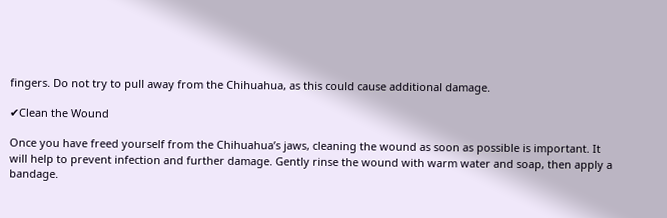fingers. Do not try to pull away from the Chihuahua, as this could cause additional damage.

✔Clean the Wound

Once you have freed yourself from the Chihuahua’s jaws, cleaning the wound as soon as possible is important. It will help to prevent infection and further damage. Gently rinse the wound with warm water and soap, then apply a bandage.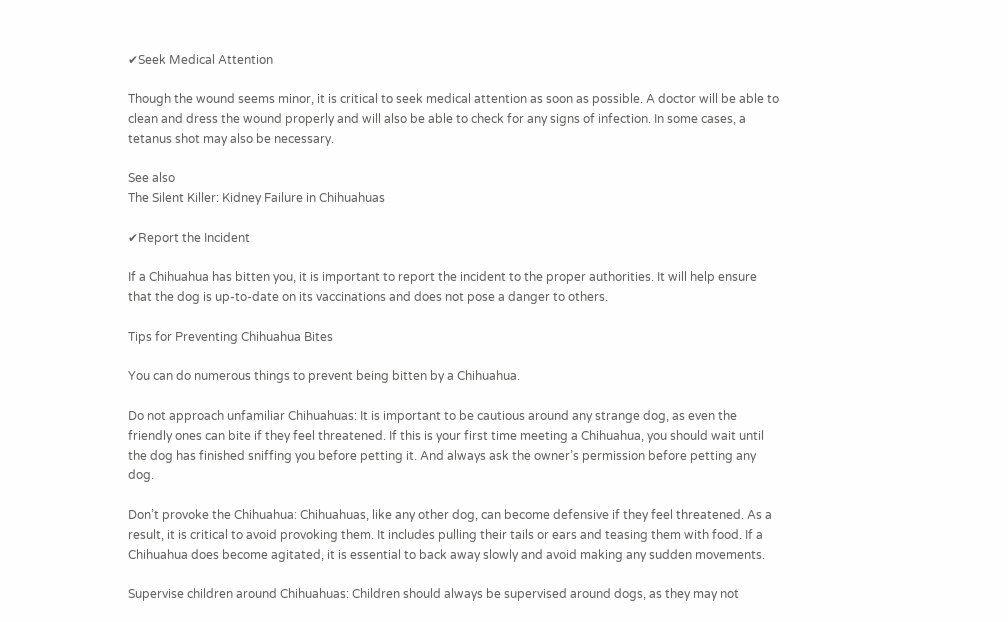✔Seek Medical Attention

Though the wound seems minor, it is critical to seek medical attention as soon as possible. A doctor will be able to clean and dress the wound properly and will also be able to check for any signs of infection. In some cases, a tetanus shot may also be necessary.

See also
The Silent Killer: Kidney Failure in Chihuahuas

✔Report the Incident

If a Chihuahua has bitten you, it is important to report the incident to the proper authorities. It will help ensure that the dog is up-to-date on its vaccinations and does not pose a danger to others.

Tips for Preventing Chihuahua Bites

You can do numerous things to prevent being bitten by a Chihuahua.

Do not approach unfamiliar Chihuahuas: It is important to be cautious around any strange dog, as even the friendly ones can bite if they feel threatened. If this is your first time meeting a Chihuahua, you should wait until the dog has finished sniffing you before petting it. And always ask the owner’s permission before petting any dog.

Don’t provoke the Chihuahua: Chihuahuas, like any other dog, can become defensive if they feel threatened. As a result, it is critical to avoid provoking them. It includes pulling their tails or ears and teasing them with food. If a Chihuahua does become agitated, it is essential to back away slowly and avoid making any sudden movements.

Supervise children around Chihuahuas: Children should always be supervised around dogs, as they may not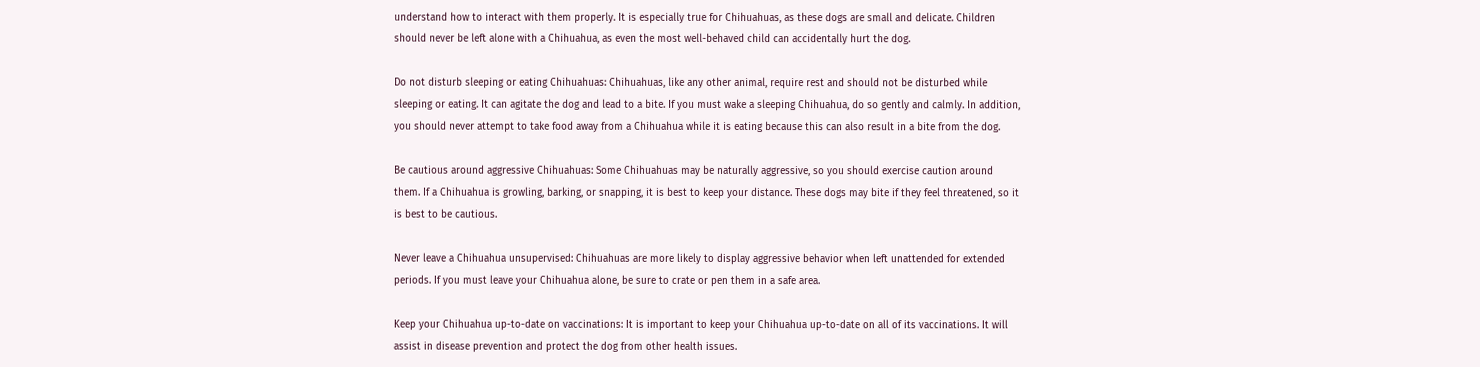understand how to interact with them properly. It is especially true for Chihuahuas, as these dogs are small and delicate. Children should never be left alone with a Chihuahua, as even the most well-behaved child can accidentally hurt the dog.

Do not disturb sleeping or eating Chihuahuas: Chihuahuas, like any other animal, require rest and should not be disturbed while sleeping or eating. It can agitate the dog and lead to a bite. If you must wake a sleeping Chihuahua, do so gently and calmly. In addition, you should never attempt to take food away from a Chihuahua while it is eating because this can also result in a bite from the dog.

Be cautious around aggressive Chihuahuas: Some Chihuahuas may be naturally aggressive, so you should exercise caution around them. If a Chihuahua is growling, barking, or snapping, it is best to keep your distance. These dogs may bite if they feel threatened, so it is best to be cautious.

Never leave a Chihuahua unsupervised: Chihuahuas are more likely to display aggressive behavior when left unattended for extended periods. If you must leave your Chihuahua alone, be sure to crate or pen them in a safe area.

Keep your Chihuahua up-to-date on vaccinations: It is important to keep your Chihuahua up-to-date on all of its vaccinations. It will assist in disease prevention and protect the dog from other health issues.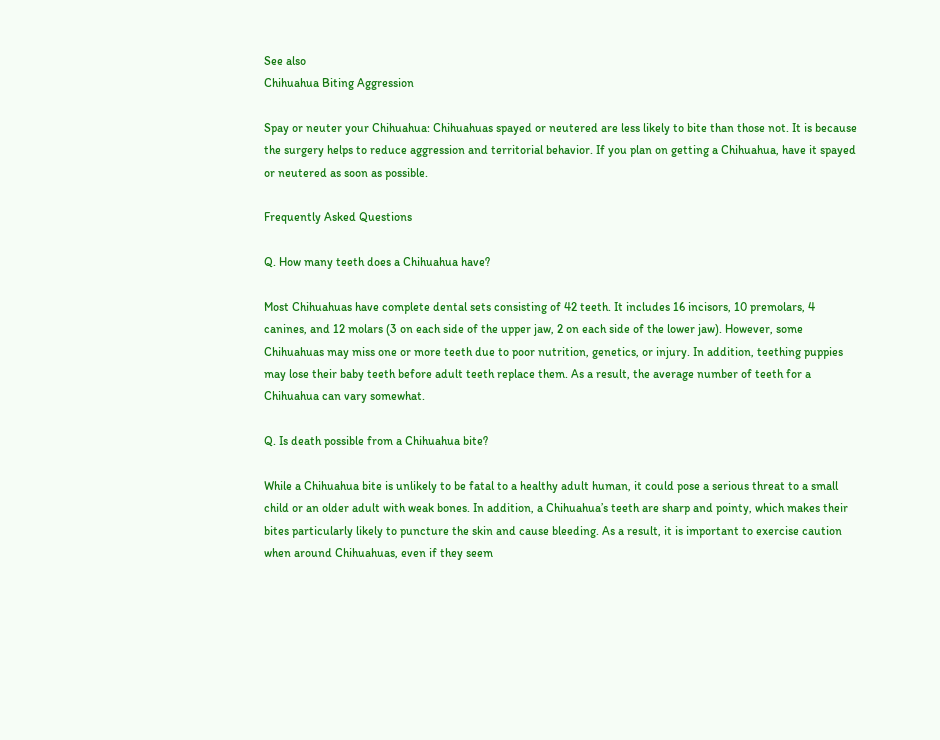See also
Chihuahua Biting Aggression

Spay or neuter your Chihuahua: Chihuahuas spayed or neutered are less likely to bite than those not. It is because the surgery helps to reduce aggression and territorial behavior. If you plan on getting a Chihuahua, have it spayed or neutered as soon as possible.

Frequently Asked Questions

Q. How many teeth does a Chihuahua have?

Most Chihuahuas have complete dental sets consisting of 42 teeth. It includes 16 incisors, 10 premolars, 4 canines, and 12 molars (3 on each side of the upper jaw, 2 on each side of the lower jaw). However, some Chihuahuas may miss one or more teeth due to poor nutrition, genetics, or injury. In addition, teething puppies may lose their baby teeth before adult teeth replace them. As a result, the average number of teeth for a Chihuahua can vary somewhat.

Q. Is death possible from a Chihuahua bite?

While a Chihuahua bite is unlikely to be fatal to a healthy adult human, it could pose a serious threat to a small child or an older adult with weak bones. In addition, a Chihuahua’s teeth are sharp and pointy, which makes their bites particularly likely to puncture the skin and cause bleeding. As a result, it is important to exercise caution when around Chihuahuas, even if they seem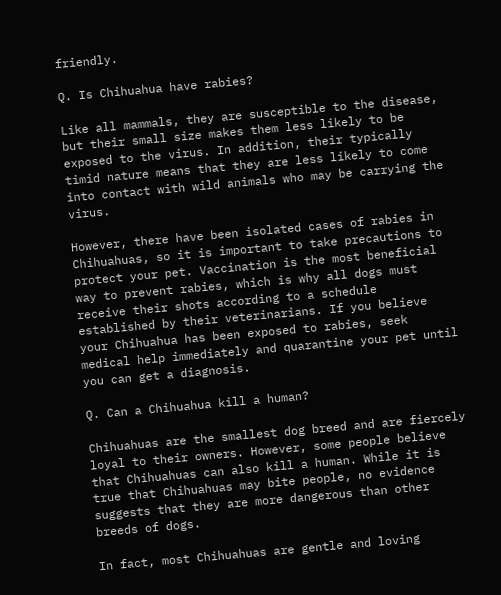friendly.

Q. Is Chihuahua have rabies?

Like all mammals, they are susceptible to the disease, but their small size makes them less likely to be exposed to the virus. In addition, their typically timid nature means that they are less likely to come into contact with wild animals who may be carrying the virus.

However, there have been isolated cases of rabies in Chihuahuas, so it is important to take precautions to protect your pet. Vaccination is the most beneficial way to prevent rabies, which is why all dogs must receive their shots according to a schedule established by their veterinarians. If you believe your Chihuahua has been exposed to rabies, seek medical help immediately and quarantine your pet until you can get a diagnosis.

Q. Can a Chihuahua kill a human?

Chihuahuas are the smallest dog breed and are fiercely loyal to their owners. However, some people believe that Chihuahuas can also kill a human. While it is true that Chihuahuas may bite people, no evidence suggests that they are more dangerous than other breeds of dogs.

In fact, most Chihuahuas are gentle and loving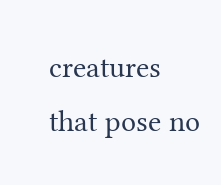creatures that pose no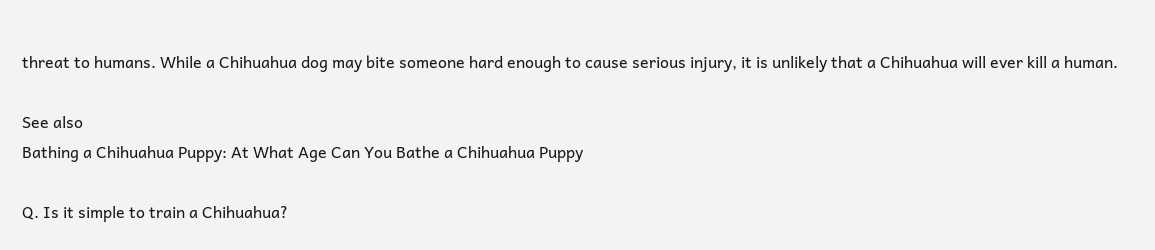threat to humans. While a Chihuahua dog may bite someone hard enough to cause serious injury, it is unlikely that a Chihuahua will ever kill a human.

See also
Bathing a Chihuahua Puppy: At What Age Can You Bathe a Chihuahua Puppy

Q. Is it simple to train a Chihuahua?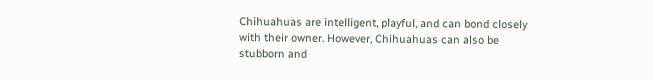Chihuahuas are intelligent, playful, and can bond closely with their owner. However, Chihuahuas can also be stubborn and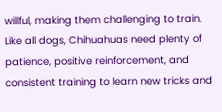willful, making them challenging to train. Like all dogs, Chihuahuas need plenty of patience, positive reinforcement, and consistent training to learn new tricks and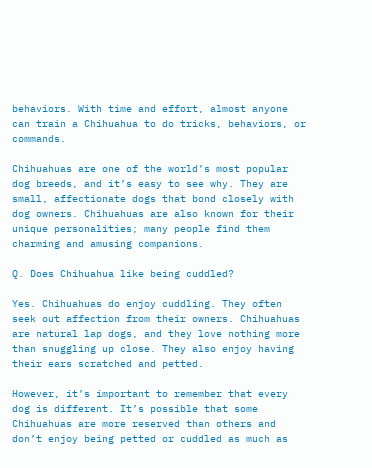behaviors. With time and effort, almost anyone can train a Chihuahua to do tricks, behaviors, or commands.

Chihuahuas are one of the world’s most popular dog breeds, and it’s easy to see why. They are small, affectionate dogs that bond closely with dog owners. Chihuahuas are also known for their unique personalities; many people find them charming and amusing companions.

Q. Does Chihuahua like being cuddled?

Yes. Chihuahuas do enjoy cuddling. They often seek out affection from their owners. Chihuahuas are natural lap dogs, and they love nothing more than snuggling up close. They also enjoy having their ears scratched and petted.

However, it’s important to remember that every dog is different. It’s possible that some Chihuahuas are more reserved than others and don’t enjoy being petted or cuddled as much as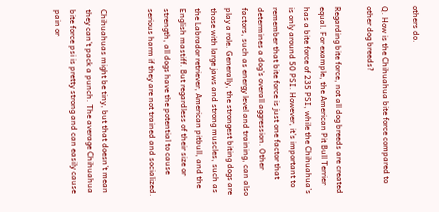others do.

Q. How is the Chihuahua bite force compared to other dog breeds?

Regarding bite force, not all dog breeds are created equal. For example, the American Pit Bull Terrier has a bite force of 235 PSI, while the Chihuahua’s is only around 50 PSI. However, it’s important to remember that bite force is just one factor that determines a dog’s overall aggression. Other factors, such as energy level and training, can also play a role. Generally, the strongest biting dogs are those with large jaws and strong muscles, such as the Labrador retriever, American pitbull, and the English mastiff. But regardless of their size or strength, all dogs have the potential to cause serious harm if they are not trained and socialized.


Chihuahuas might be tiny, but that doesn’t mean they can’t pack a punch. The average Chihuahua bite force psi is pretty strong and can easily cause pain or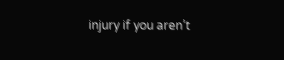injury if you aren’t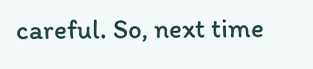careful. So, next time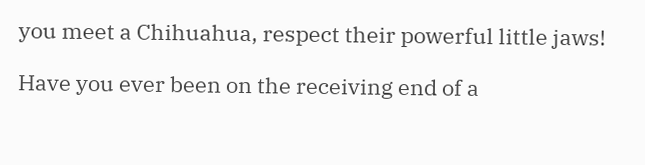you meet a Chihuahua, respect their powerful little jaws!

Have you ever been on the receiving end of a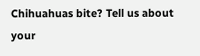Chihuahuas bite? Tell us about your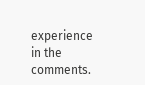experience in the comments.